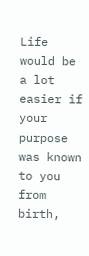Life would be a lot easier if your purpose was known to you from birth,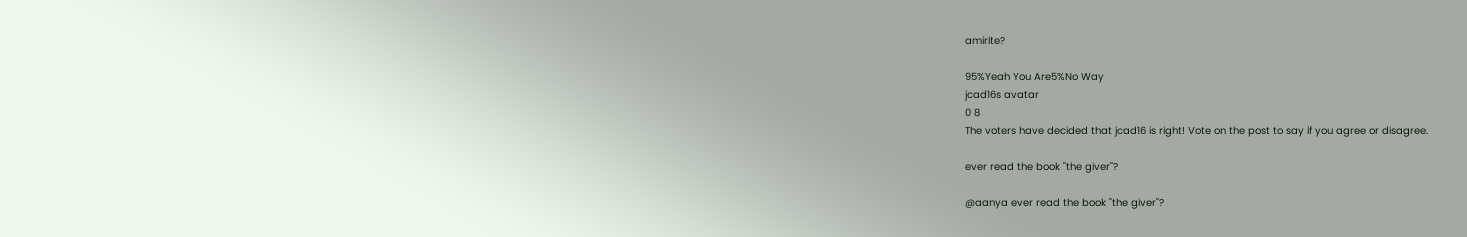amirite?

95%Yeah You Are5%No Way
jcad16s avatar
0 8
The voters have decided that jcad16 is right! Vote on the post to say if you agree or disagree.

ever read the book "the giver"?

@aanya ever read the book "the giver"?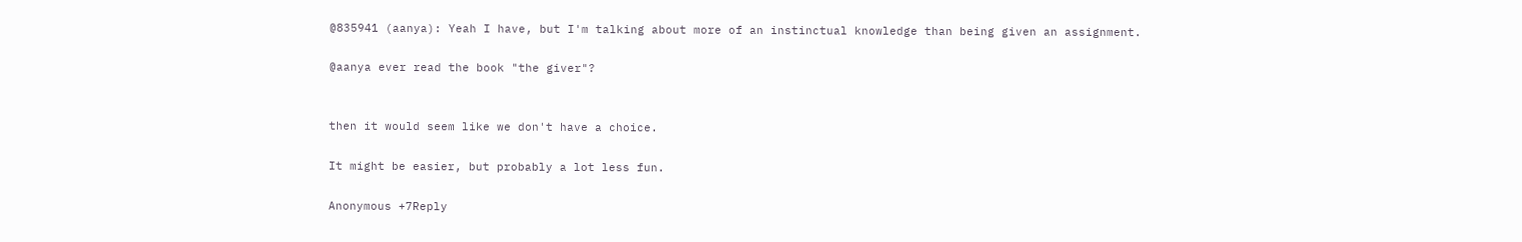@835941 (aanya): Yeah I have, but I'm talking about more of an instinctual knowledge than being given an assignment.

@aanya ever read the book "the giver"?


then it would seem like we don't have a choice.

It might be easier, but probably a lot less fun.

Anonymous +7Reply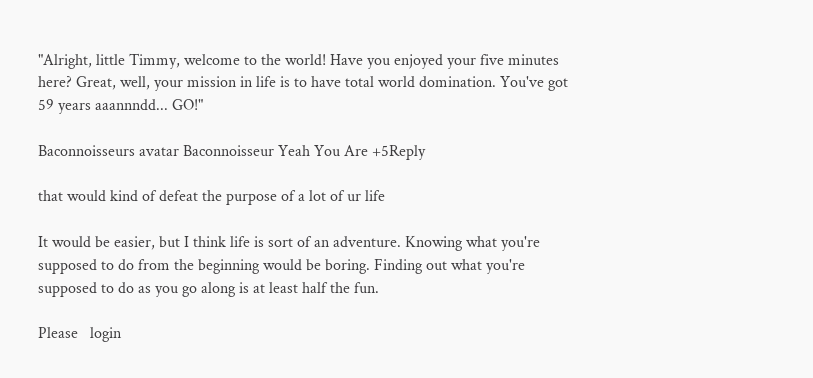"Alright, little Timmy, welcome to the world! Have you enjoyed your five minutes here? Great, well, your mission in life is to have total world domination. You've got 59 years aaannndd... GO!"

Baconnoisseurs avatar Baconnoisseur Yeah You Are +5Reply

that would kind of defeat the purpose of a lot of ur life

It would be easier, but I think life is sort of an adventure. Knowing what you're supposed to do from the beginning would be boring. Finding out what you're supposed to do as you go along is at least half the fun.

Please   login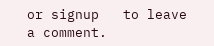or signup   to leave a comment.